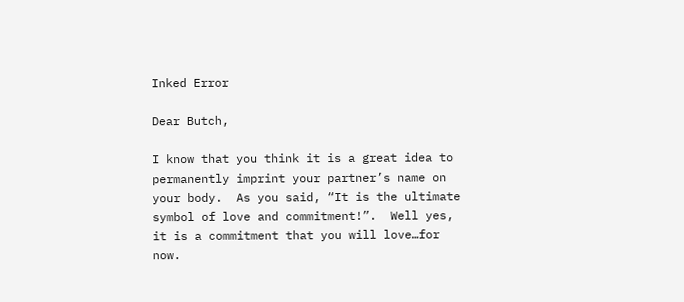Inked Error

Dear Butch,

I know that you think it is a great idea to permanently imprint your partner’s name on your body.  As you said, “It is the ultimate symbol of love and commitment!”.  Well yes, it is a commitment that you will love…for now.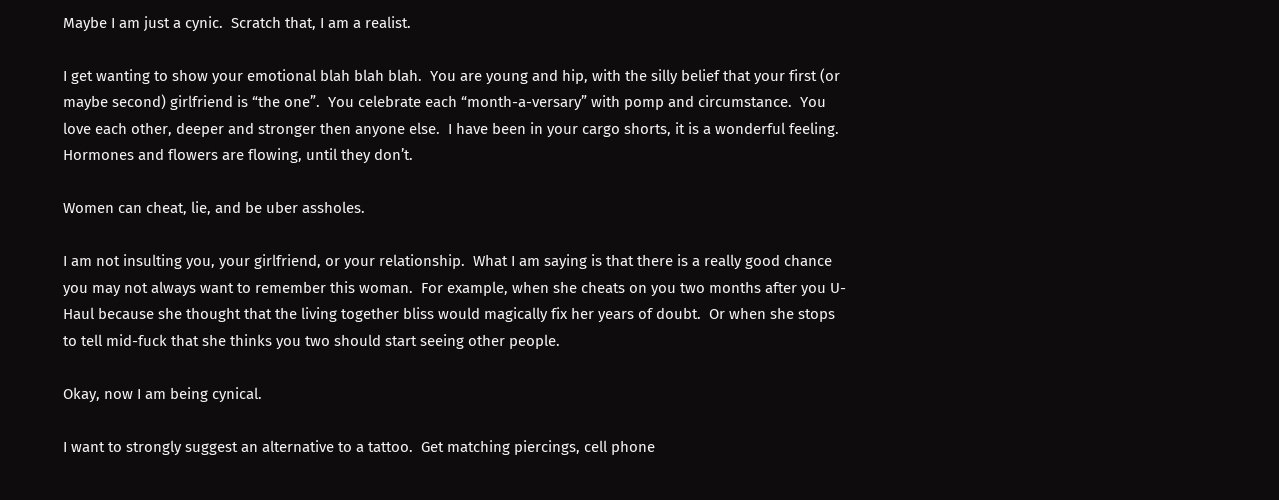Maybe I am just a cynic.  Scratch that, I am a realist.

I get wanting to show your emotional blah blah blah.  You are young and hip, with the silly belief that your first (or maybe second) girlfriend is “the one”.  You celebrate each “month-a-versary” with pomp and circumstance.  You love each other, deeper and stronger then anyone else.  I have been in your cargo shorts, it is a wonderful feeling.  Hormones and flowers are flowing, until they don’t.

Women can cheat, lie, and be uber assholes.

I am not insulting you, your girlfriend, or your relationship.  What I am saying is that there is a really good chance you may not always want to remember this woman.  For example, when she cheats on you two months after you U-Haul because she thought that the living together bliss would magically fix her years of doubt.  Or when she stops to tell mid-fuck that she thinks you two should start seeing other people.

Okay, now I am being cynical.

I want to strongly suggest an alternative to a tattoo.  Get matching piercings, cell phone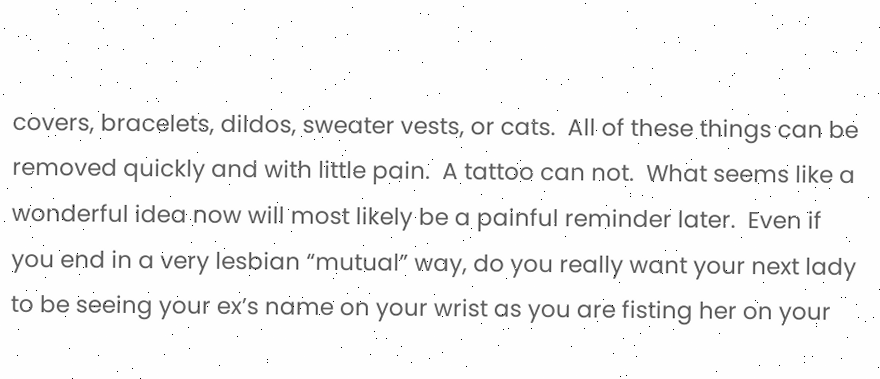covers, bracelets, dildos, sweater vests, or cats.  All of these things can be removed quickly and with little pain.  A tattoo can not.  What seems like a wonderful idea now will most likely be a painful reminder later.  Even if you end in a very lesbian “mutual” way, do you really want your next lady to be seeing your ex’s name on your wrist as you are fisting her on your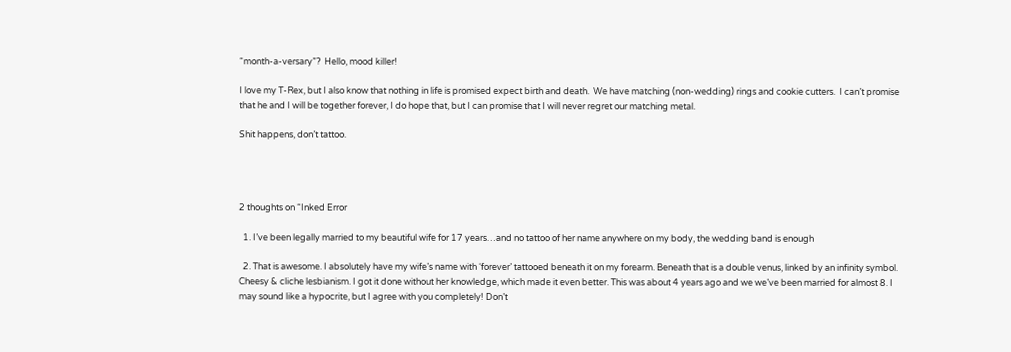“month-a-versary”?  Hello, mood killer!

I love my T-Rex, but I also know that nothing in life is promised expect birth and death.  We have matching (non-wedding) rings and cookie cutters.  I can’t promise that he and I will be together forever, I do hope that, but I can promise that I will never regret our matching metal.

Shit happens, don’t tattoo.




2 thoughts on “Inked Error

  1. I’ve been legally married to my beautiful wife for 17 years…and no tattoo of her name anywhere on my body, the wedding band is enough

  2. That is awesome. I absolutely have my wife’s name with ‘forever’ tattooed beneath it on my forearm. Beneath that is a double venus, linked by an infinity symbol. Cheesy & cliche lesbianism. I got it done without her knowledge, which made it even better. This was about 4 years ago and we we’ve been married for almost 8. I may sound like a hypocrite, but I agree with you completely! Don’t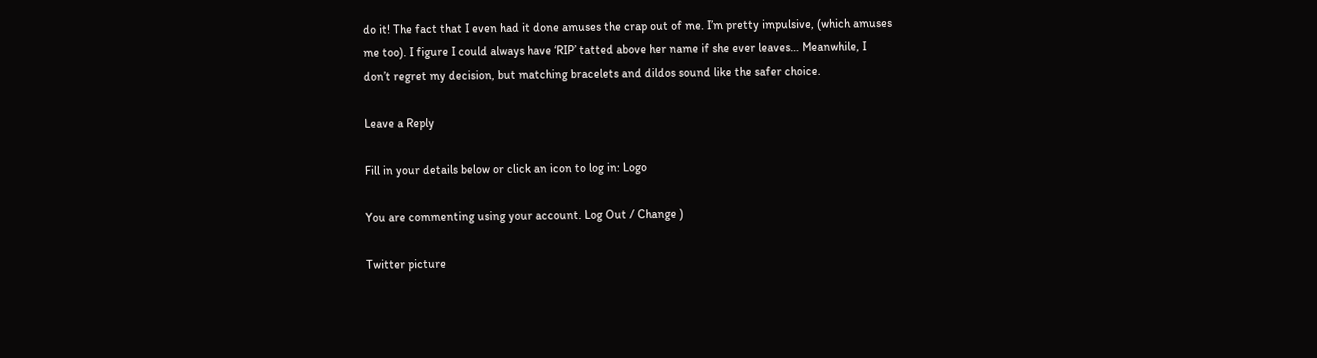do it! The fact that I even had it done amuses the crap out of me. I’m pretty impulsive, (which amuses me too). I figure I could always have ‘RIP’ tatted above her name if she ever leaves… Meanwhile, I don’t regret my decision, but matching bracelets and dildos sound like the safer choice.

Leave a Reply

Fill in your details below or click an icon to log in: Logo

You are commenting using your account. Log Out / Change )

Twitter picture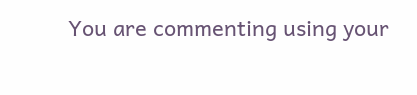You are commenting using your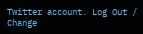Twitter account. Log Out / Change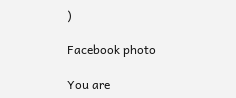)

Facebook photo

You are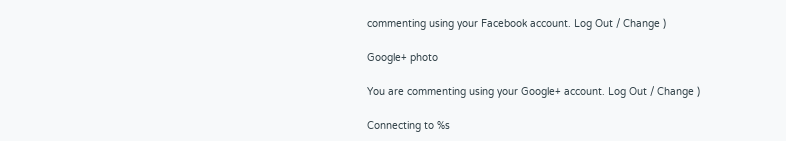commenting using your Facebook account. Log Out / Change )

Google+ photo

You are commenting using your Google+ account. Log Out / Change )

Connecting to %s